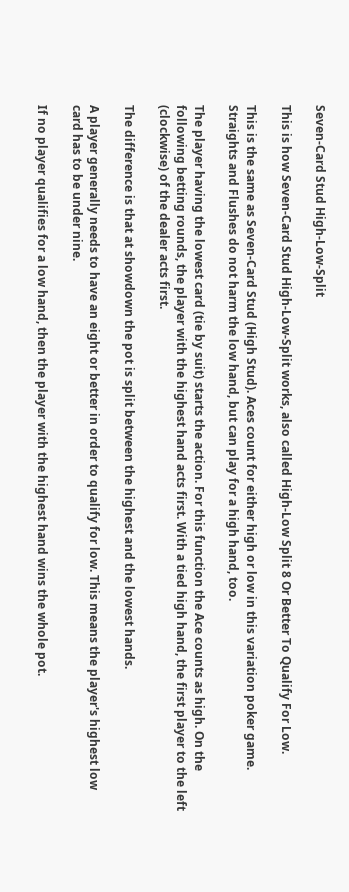Seven-Card Stud High-Low-Split

This is how Seven-Card Stud High-Low-Split works, also called High-Low Split 8 Or Better To Qualify For Low.

This is the same as Seven-Card Stud (High Stud). Aces count for either high or low in this variation poker game. Straights and Flushes do not harm the low hand, but can play for a high hand, too.

The player having the lowest card (tie by suit) starts the action. For this function the Ace counts as high. On the following betting rounds, the player with the highest hand acts first. With a tied high hand, the first player to the left (clockwise) of the dealer acts first.

The difference is that at showdown the pot is split between the highest and the lowest hands.

A player generally needs to have an eight or better in order to qualify for low. This means the player's highest low card has to be under nine.

If no player qualifies for a low hand, then the player with the highest hand wins the whole pot.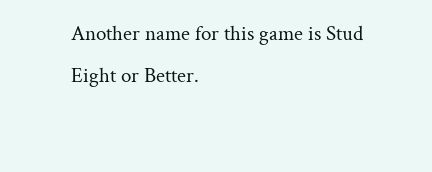Another name for this game is Stud Eight or Better.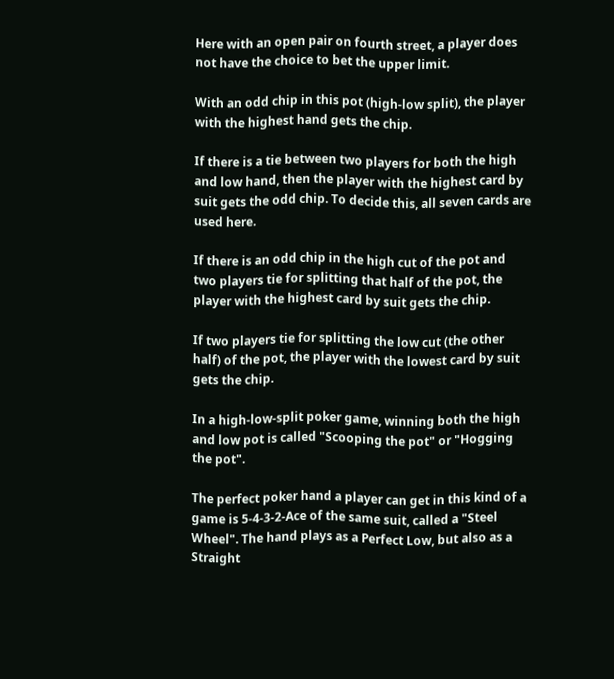Here with an open pair on fourth street, a player does not have the choice to bet the upper limit.

With an odd chip in this pot (high-low split), the player with the highest hand gets the chip.

If there is a tie between two players for both the high and low hand, then the player with the highest card by suit gets the odd chip. To decide this, all seven cards are used here.

If there is an odd chip in the high cut of the pot and two players tie for splitting that half of the pot, the player with the highest card by suit gets the chip.

If two players tie for splitting the low cut (the other half) of the pot, the player with the lowest card by suit gets the chip.

In a high-low-split poker game, winning both the high and low pot is called "Scooping the pot" or "Hogging the pot".

The perfect poker hand a player can get in this kind of a game is 5-4-3-2-Ace of the same suit, called a "Steel Wheel". The hand plays as a Perfect Low, but also as a Straight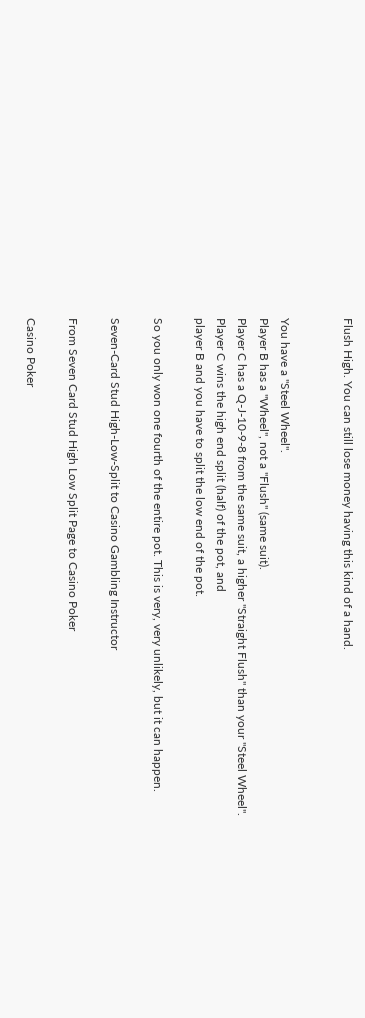Flush High. You can still lose money having this kind of a hand.


You have a "Steel Wheel".
Player B has a "Wheel", not a "Flush" (same suit).
Player C has a Q-J-10-9-8 from the same suit, a higher "Straight Flush" than your "Steel Wheel".
Player C wins the high end split (half) of the pot, and
player B and you have to split the low end of the pot.

So you only won one fourth of the entire pot. This is very, very unlikely, but it can happen.

Seven-Card Stud High-Low-Split to Casino Gambling Instructor

From Seven Card Stud High Low Split Page to Casino Poker

Casino Poker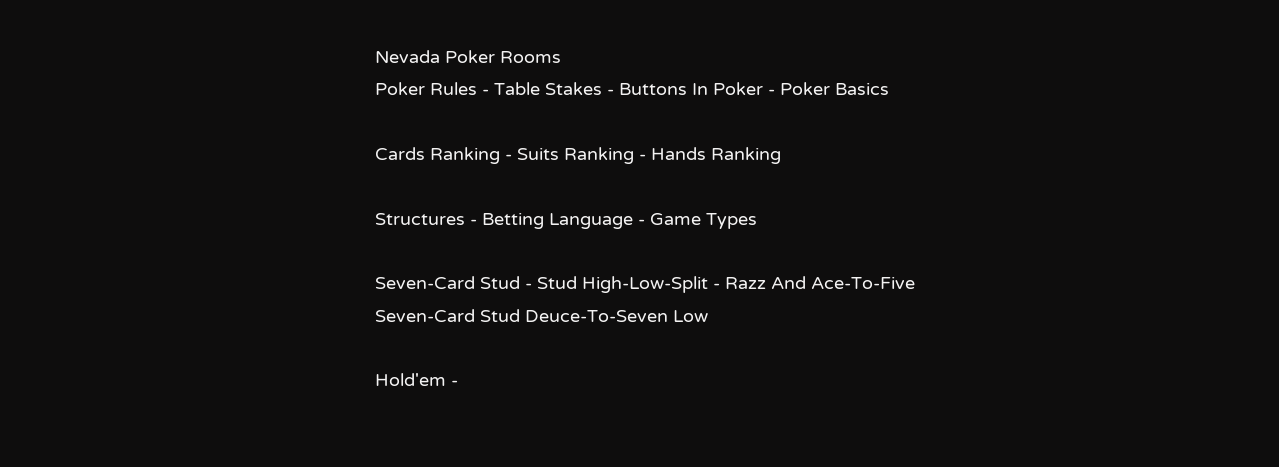Nevada Poker Rooms
Poker Rules - Table Stakes - Buttons In Poker - Poker Basics

Cards Ranking - Suits Ranking - Hands Ranking

Structures - Betting Language - Game Types

Seven-Card Stud - Stud High-Low-Split - Razz And Ace-To-Five
Seven-Card Stud Deuce-To-Seven Low

Hold'em -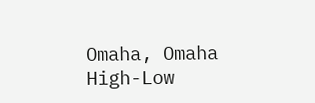Omaha, Omaha High-Low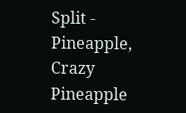Split - Pineapple, Crazy Pineapple